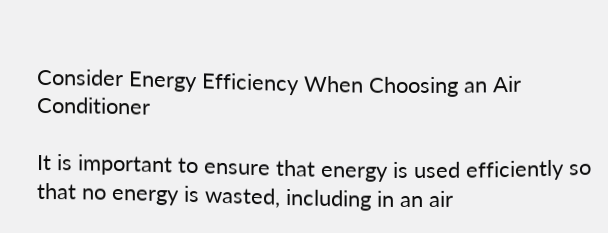Consider Energy Efficiency When Choosing an Air Conditioner

It is important to ensure that energy is used efficiently so that no energy is wasted, including in an air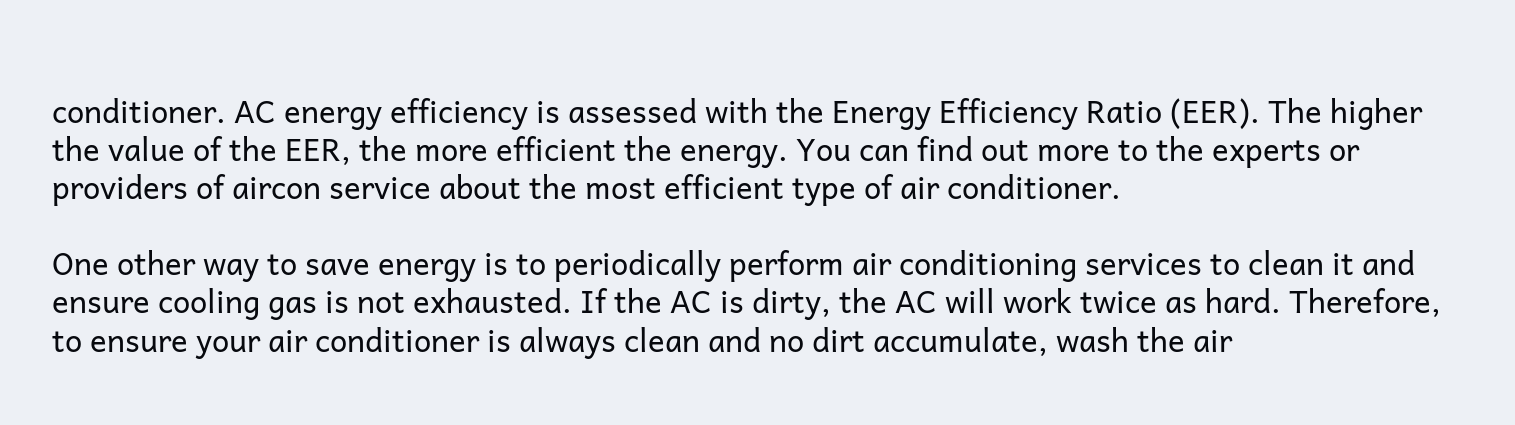conditioner. AC energy efficiency is assessed with the Energy Efficiency Ratio (EER). The higher the value of the EER, the more efficient the energy. You can find out more to the experts or providers of aircon service about the most efficient type of air conditioner.

One other way to save energy is to periodically perform air conditioning services to clean it and ensure cooling gas is not exhausted. If the AC is dirty, the AC will work twice as hard. Therefore, to ensure your air conditioner is always clean and no dirt accumulate, wash the air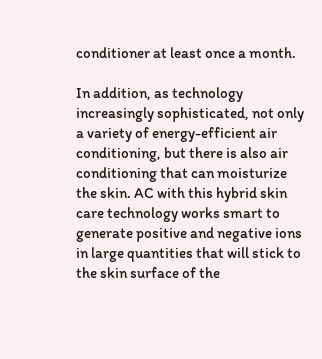conditioner at least once a month.

In addition, as technology increasingly sophisticated, not only a variety of energy-efficient air conditioning, but there is also air conditioning that can moisturize the skin. AC with this hybrid skin care technology works smart to generate positive and negative ions in large quantities that will stick to the skin surface of the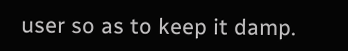user so as to keep it damp.